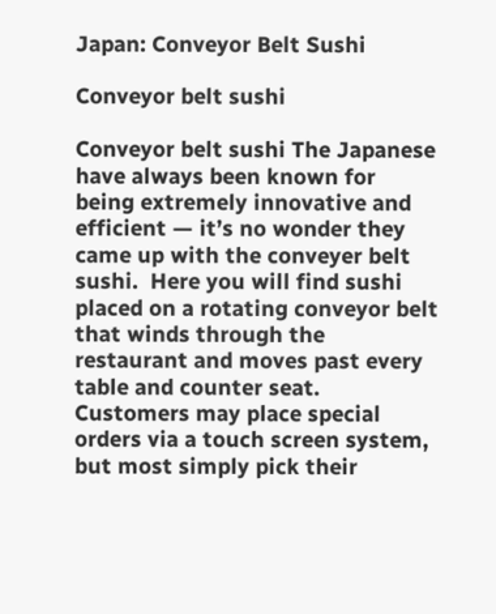Japan: Conveyor Belt Sushi

Conveyor belt sushi

Conveyor belt sushi The Japanese have always been known for being extremely innovative and efficient — it’s no wonder they came up with the conveyer belt sushi.  Here you will find sushi placed on a rotating conveyor belt that winds through the restaurant and moves past every table and counter seat. Customers may place special orders via a touch screen system, but most simply pick their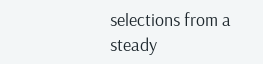selections from a steady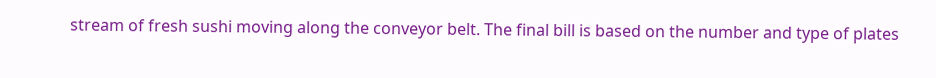stream of fresh sushi moving along the conveyor belt. The final bill is based on the number and type of plates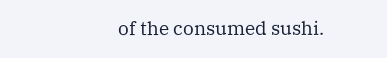of the consumed sushi.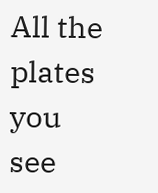All the plates you see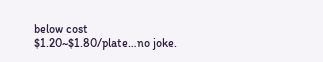below cost $1.20~$1.80/plate…no joke.